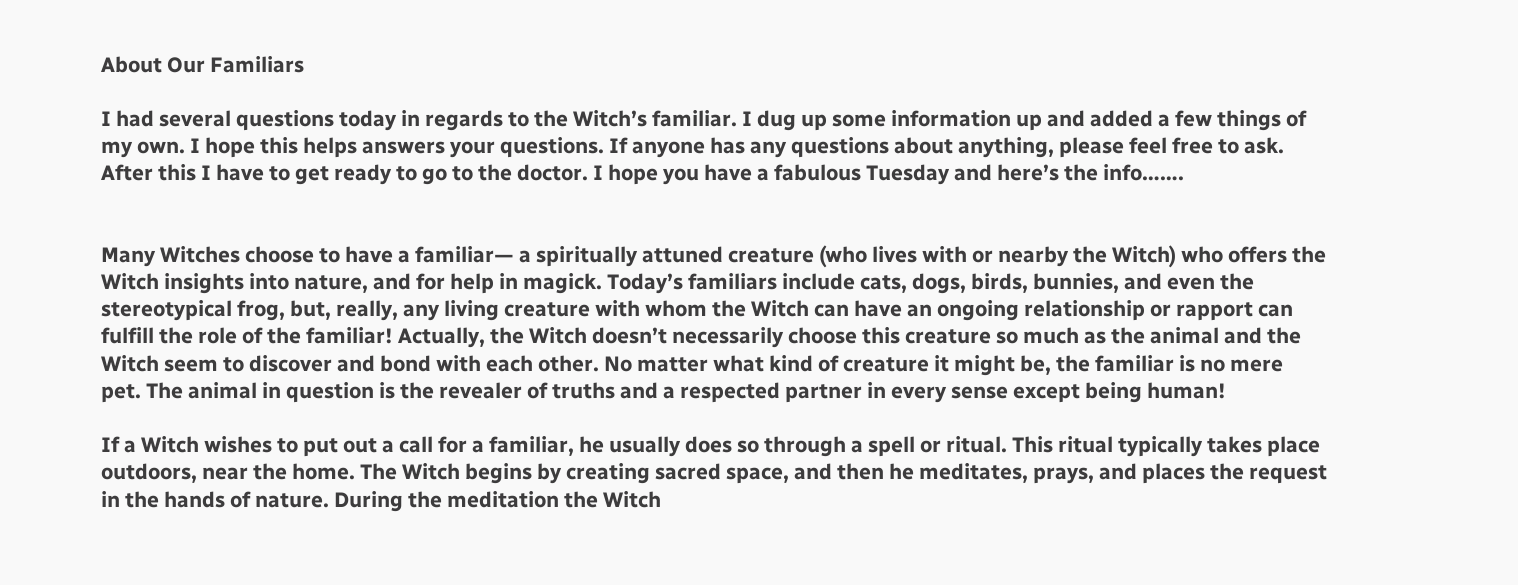About Our Familiars

I had several questions today in regards to the Witch’s familiar. I dug up some information up and added a few things of my own. I hope this helps answers your questions. If anyone has any questions about anything, please feel free to ask. After this I have to get ready to go to the doctor. I hope you have a fabulous Tuesday and here’s the info…….


Many Witches choose to have a familiar— a spiritually attuned creature (who lives with or nearby the Witch) who offers the Witch insights into nature, and for help in magick. Today’s familiars include cats, dogs, birds, bunnies, and even the stereotypical frog, but, really, any living creature with whom the Witch can have an ongoing relationship or rapport can fulfill the role of the familiar! Actually, the Witch doesn’t necessarily choose this creature so much as the animal and the Witch seem to discover and bond with each other. No matter what kind of creature it might be, the familiar is no mere pet. The animal in question is the revealer of truths and a respected partner in every sense except being human!

If a Witch wishes to put out a call for a familiar, he usually does so through a spell or ritual. This ritual typically takes place outdoors, near the home. The Witch begins by creating sacred space, and then he meditates, prays, and places the request in the hands of nature. During the meditation the Witch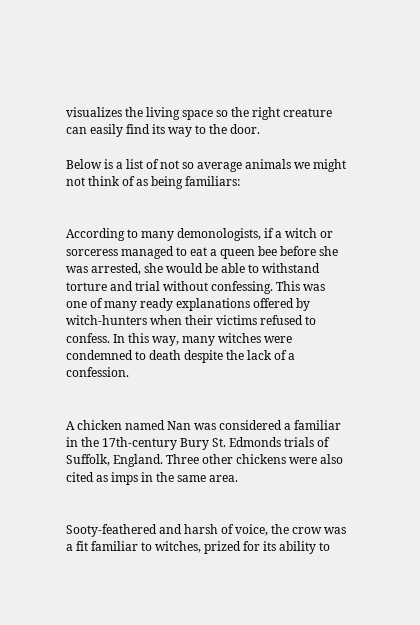visualizes the living space so the right creature can easily find its way to the door.

Below is a list of not so average animals we might not think of as being familiars:


According to many demonologists, if a witch or sorceress managed to eat a queen bee before she was arrested, she would be able to withstand torture and trial without confessing. This was one of many ready explanations offered by witch-hunters when their victims refused to confess. In this way, many witches were condemned to death despite the lack of a confession.


A chicken named Nan was considered a familiar in the 17th-century Bury St. Edmonds trials of Suffolk, England. Three other chickens were also cited as imps in the same area.


Sooty-feathered and harsh of voice, the crow was a fit familiar to witches, prized for its ability to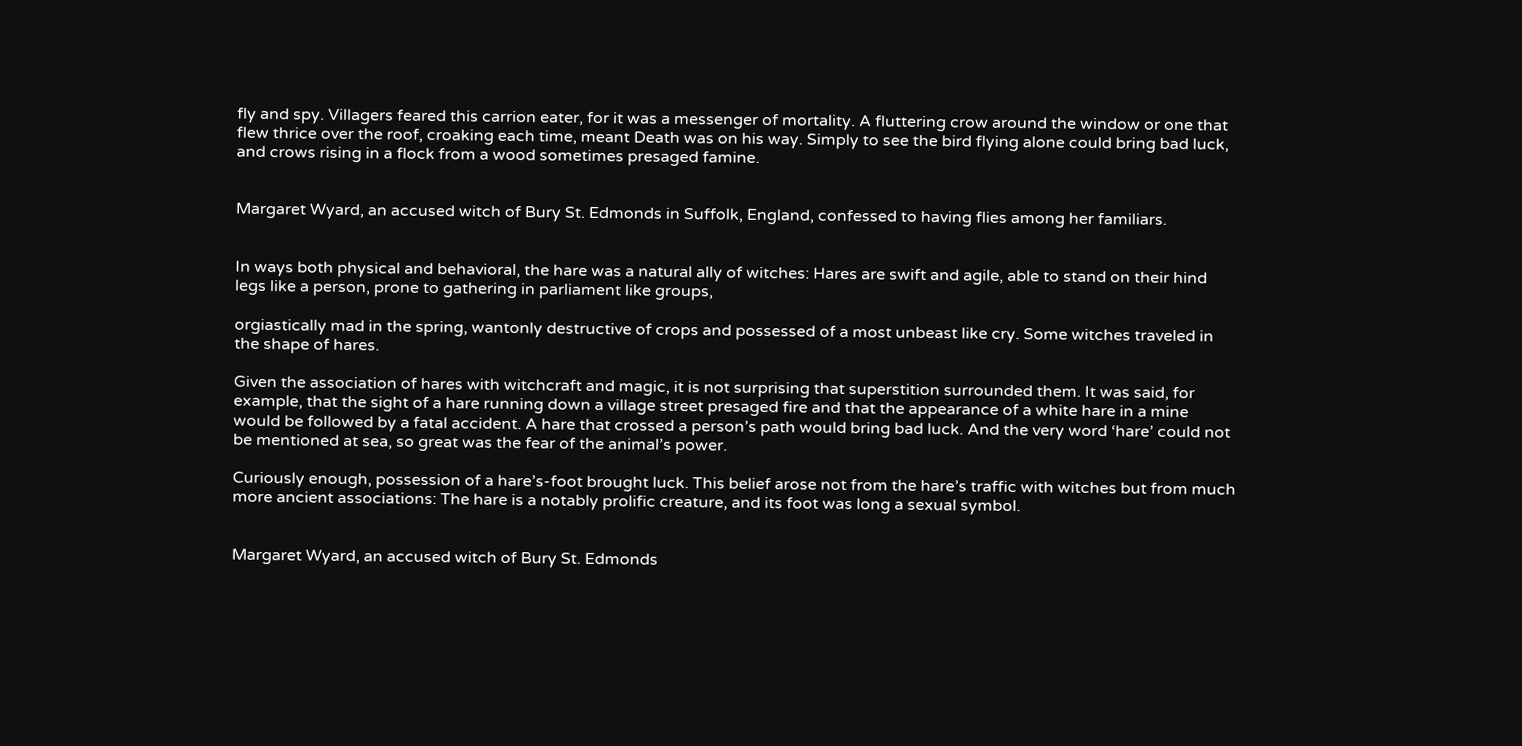fly and spy. Villagers feared this carrion eater, for it was a messenger of mortality. A fluttering crow around the window or one that flew thrice over the roof, croaking each time, meant Death was on his way. Simply to see the bird flying alone could bring bad luck, and crows rising in a flock from a wood sometimes presaged famine.


Margaret Wyard, an accused witch of Bury St. Edmonds in Suffolk, England, confessed to having flies among her familiars.


In ways both physical and behavioral, the hare was a natural ally of witches: Hares are swift and agile, able to stand on their hind legs like a person, prone to gathering in parliament like groups,

orgiastically mad in the spring, wantonly destructive of crops and possessed of a most unbeast like cry. Some witches traveled in the shape of hares.

Given the association of hares with witchcraft and magic, it is not surprising that superstition surrounded them. It was said, for example, that the sight of a hare running down a village street presaged fire and that the appearance of a white hare in a mine would be followed by a fatal accident. A hare that crossed a person’s path would bring bad luck. And the very word ‘hare’ could not be mentioned at sea, so great was the fear of the animal’s power.

Curiously enough, possession of a hare’s-foot brought luck. This belief arose not from the hare’s traffic with witches but from much more ancient associations: The hare is a notably prolific creature, and its foot was long a sexual symbol.


Margaret Wyard, an accused witch of Bury St. Edmonds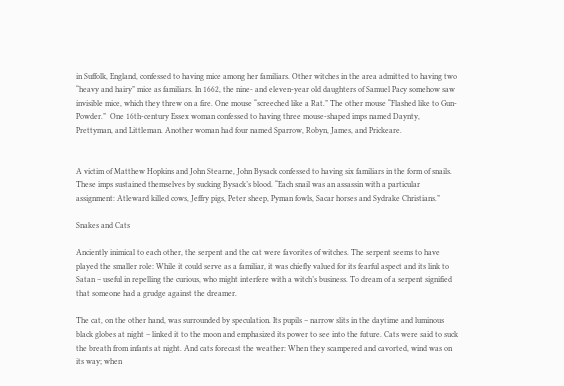in Suffolk, England, confessed to having mice among her familiars. Other witches in the area admitted to having two “heavy and hairy” mice as familiars. In 1662, the nine- and eleven-year old daughters of Samuel Pacy somehow saw invisible mice, which they threw on a fire. One mouse “screeched like a Rat.” The other mouse “Flashed like to Gun-Powder.”  One 16th-century Essex woman confessed to having three mouse-shaped imps named Daynty, Prettyman, and Littleman. Another woman had four named Sparrow, Robyn, James, and Prickeare.


A victim of Matthew Hopkins and John Stearne, John Bysack confessed to having six familiars in the form of snails. These imps sustained themselves by sucking Bysack’s blood. “Each snail was an assassin with a particular assignment: Atleward killed cows, Jeffry pigs, Peter sheep, Pyman fowls, Sacar horses and Sydrake Christians.”

Snakes and Cats

Anciently inimical to each other, the serpent and the cat were favorites of witches. The serpent seems to have played the smaller role: While it could serve as a familiar, it was chiefly valued for its fearful aspect and its link to Satan – useful in repelling the curious, who might interfere with a witch’s business. To dream of a serpent signified that someone had a grudge against the dreamer.

The cat, on the other hand, was surrounded by speculation. Its pupils – narrow slits in the daytime and luminous black globes at night – linked it to the moon and emphasized its power to see into the future. Cats were said to suck the breath from infants at night. And cats forecast the weather: When they scampered and cavorted, wind was on its way; when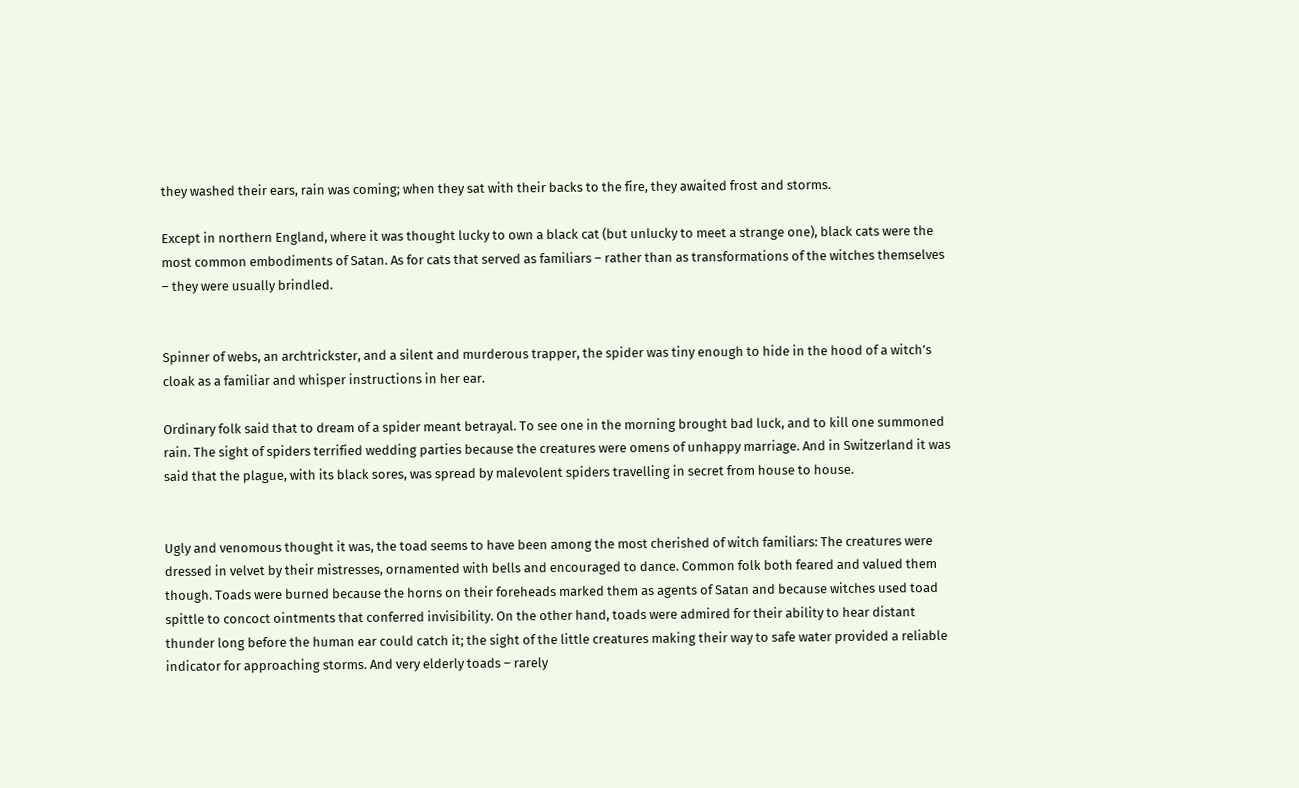they washed their ears, rain was coming; when they sat with their backs to the fire, they awaited frost and storms.

Except in northern England, where it was thought lucky to own a black cat (but unlucky to meet a strange one), black cats were the most common embodiments of Satan. As for cats that served as familiars – rather than as transformations of the witches themselves – they were usually brindled.


Spinner of webs, an archtrickster, and a silent and murderous trapper, the spider was tiny enough to hide in the hood of a witch’s cloak as a familiar and whisper instructions in her ear.

Ordinary folk said that to dream of a spider meant betrayal. To see one in the morning brought bad luck, and to kill one summoned rain. The sight of spiders terrified wedding parties because the creatures were omens of unhappy marriage. And in Switzerland it was said that the plague, with its black sores, was spread by malevolent spiders travelling in secret from house to house.


Ugly and venomous thought it was, the toad seems to have been among the most cherished of witch familiars: The creatures were dressed in velvet by their mistresses, ornamented with bells and encouraged to dance. Common folk both feared and valued them though. Toads were burned because the horns on their foreheads marked them as agents of Satan and because witches used toad spittle to concoct ointments that conferred invisibility. On the other hand, toads were admired for their ability to hear distant thunder long before the human ear could catch it; the sight of the little creatures making their way to safe water provided a reliable indicator for approaching storms. And very elderly toads – rarely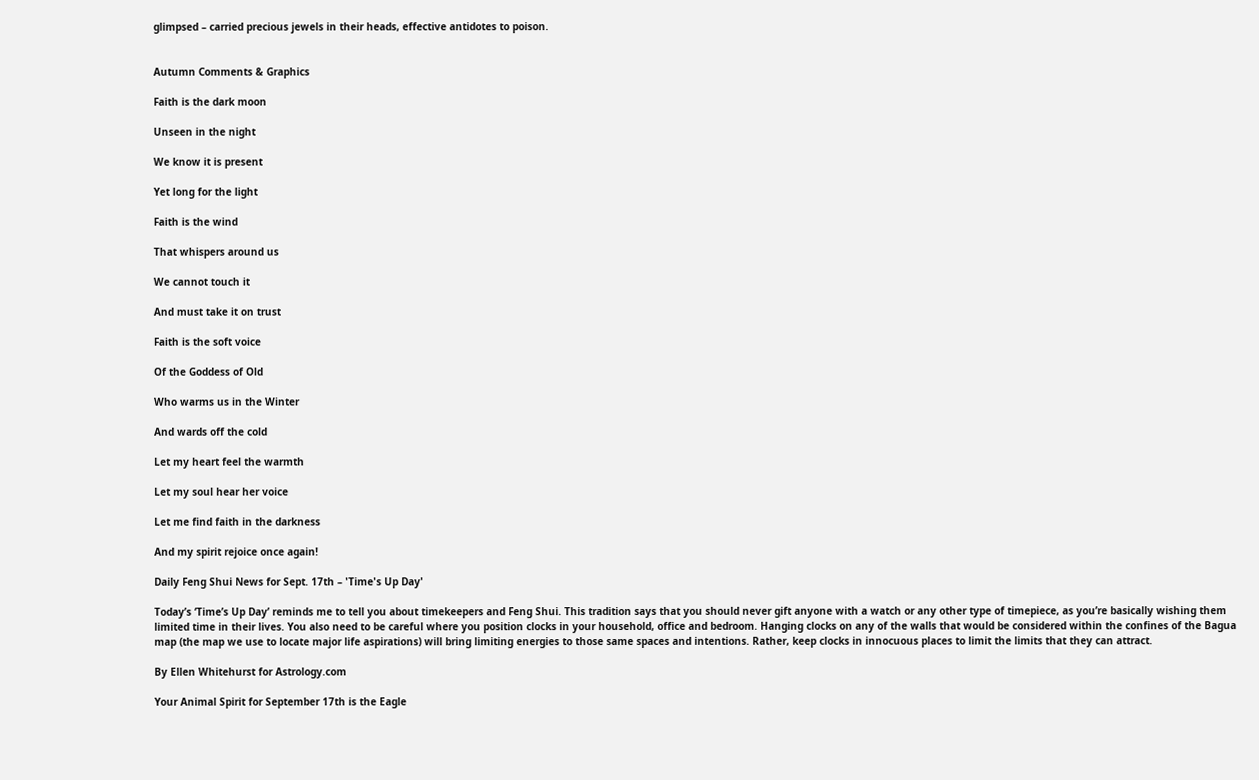glimpsed – carried precious jewels in their heads, effective antidotes to poison.


Autumn Comments & Graphics

Faith is the dark moon

Unseen in the night

We know it is present

Yet long for the light

Faith is the wind

That whispers around us

We cannot touch it

And must take it on trust

Faith is the soft voice

Of the Goddess of Old

Who warms us in the Winter

And wards off the cold

Let my heart feel the warmth

Let my soul hear her voice

Let me find faith in the darkness

And my spirit rejoice once again!

Daily Feng Shui News for Sept. 17th – 'Time's Up Day'

Today’s ‘Time’s Up Day’ reminds me to tell you about timekeepers and Feng Shui. This tradition says that you should never gift anyone with a watch or any other type of timepiece, as you’re basically wishing them limited time in their lives. You also need to be careful where you position clocks in your household, office and bedroom. Hanging clocks on any of the walls that would be considered within the confines of the Bagua map (the map we use to locate major life aspirations) will bring limiting energies to those same spaces and intentions. Rather, keep clocks in innocuous places to limit the limits that they can attract.

By Ellen Whitehurst for Astrology.com

Your Animal Spirit for September 17th is the Eagle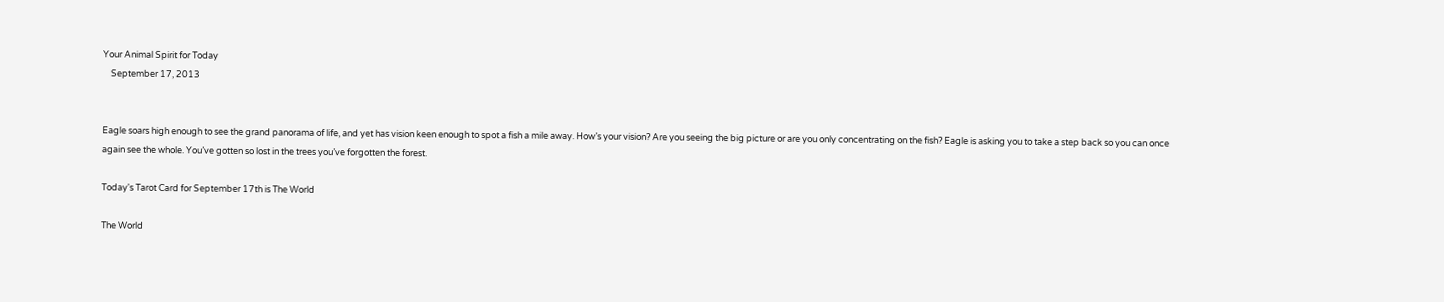Your Animal Spirit for Today
    September 17, 2013


Eagle soars high enough to see the grand panorama of life, and yet has vision keen enough to spot a fish a mile away. How’s your vision? Are you seeing the big picture or are you only concentrating on the fish? Eagle is asking you to take a step back so you can once again see the whole. You’ve gotten so lost in the trees you’ve forgotten the forest.

Today's Tarot Card for September 17th is The World

The World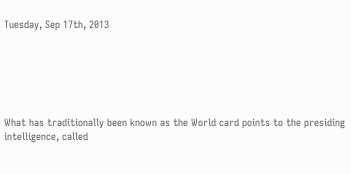Tuesday, Sep 17th, 2013






What has traditionally been known as the World card points to the presiding intelligence, called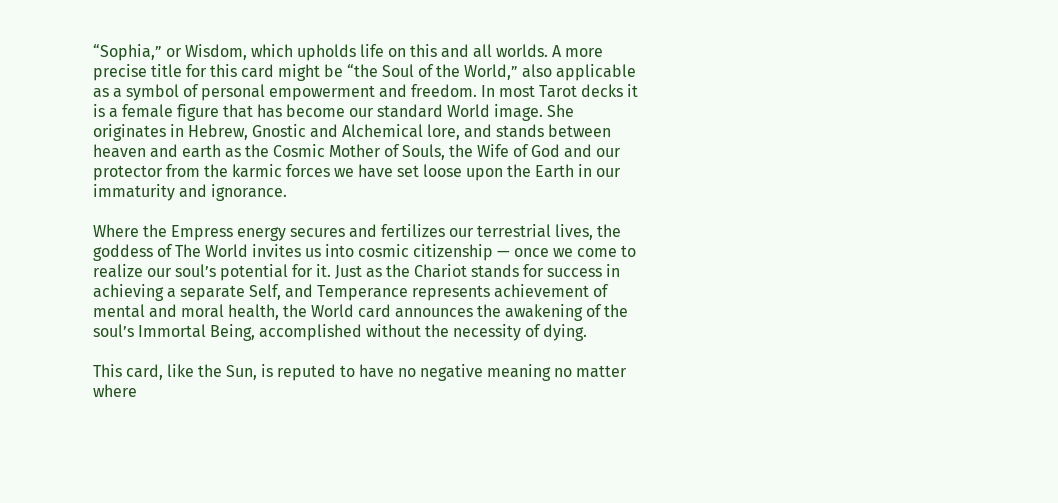“Sophia,” or Wisdom, which upholds life on this and all worlds. A more precise title for this card might be “the Soul of the World,” also applicable as a symbol of personal empowerment and freedom. In most Tarot decks it is a female figure that has become our standard World image. She originates in Hebrew, Gnostic and Alchemical lore, and stands between heaven and earth as the Cosmic Mother of Souls, the Wife of God and our protector from the karmic forces we have set loose upon the Earth in our immaturity and ignorance.

Where the Empress energy secures and fertilizes our terrestrial lives, the goddess of The World invites us into cosmic citizenship — once we come to realize our soul’s potential for it. Just as the Chariot stands for success in achieving a separate Self, and Temperance represents achievement of mental and moral health, the World card announces the awakening of the soul’s Immortal Being, accomplished without the necessity of dying.

This card, like the Sun, is reputed to have no negative meaning no matter where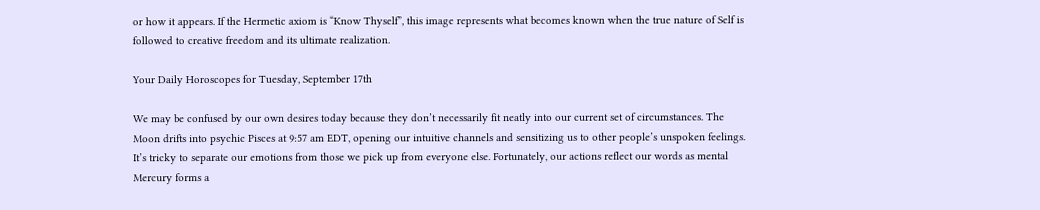or how it appears. If the Hermetic axiom is “Know Thyself”, this image represents what becomes known when the true nature of Self is followed to creative freedom and its ultimate realization.

Your Daily Horoscopes for Tuesday, September 17th

We may be confused by our own desires today because they don’t necessarily fit neatly into our current set of circumstances. The Moon drifts into psychic Pisces at 9:57 am EDT, opening our intuitive channels and sensitizing us to other people’s unspoken feelings. It’s tricky to separate our emotions from those we pick up from everyone else. Fortunately, our actions reflect our words as mental Mercury forms a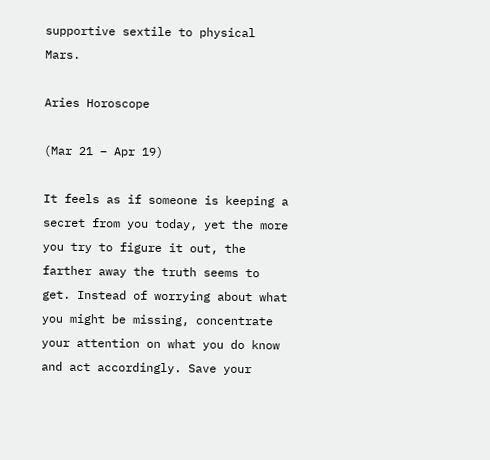supportive sextile to physical Mars.

Aries Horoscope

(Mar 21 – Apr 19)

It feels as if someone is keeping a secret from you today, yet the more you try to figure it out, the farther away the truth seems to get. Instead of worrying about what you might be missing, concentrate your attention on what you do know and act accordingly. Save your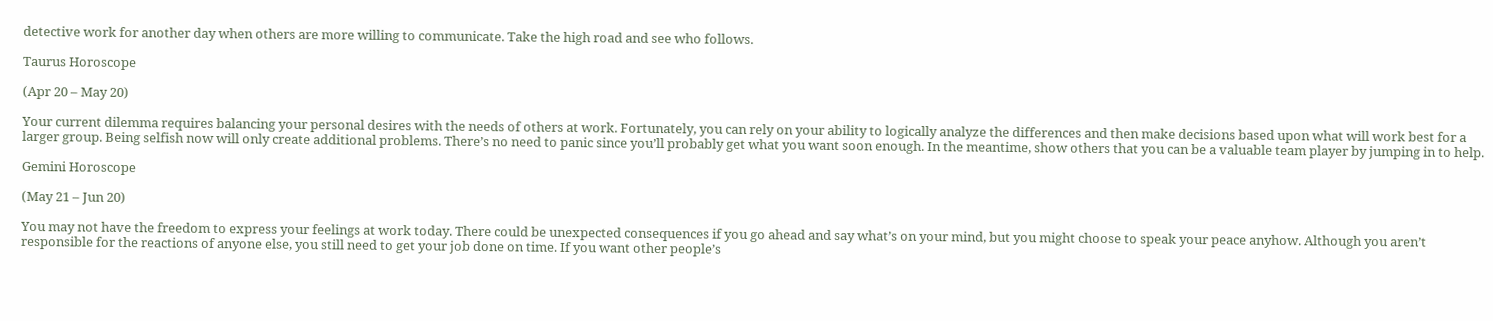detective work for another day when others are more willing to communicate. Take the high road and see who follows.

Taurus Horoscope

(Apr 20 – May 20)

Your current dilemma requires balancing your personal desires with the needs of others at work. Fortunately, you can rely on your ability to logically analyze the differences and then make decisions based upon what will work best for a larger group. Being selfish now will only create additional problems. There’s no need to panic since you’ll probably get what you want soon enough. In the meantime, show others that you can be a valuable team player by jumping in to help.

Gemini Horoscope

(May 21 – Jun 20)

You may not have the freedom to express your feelings at work today. There could be unexpected consequences if you go ahead and say what’s on your mind, but you might choose to speak your peace anyhow. Although you aren’t responsible for the reactions of anyone else, you still need to get your job done on time. If you want other people’s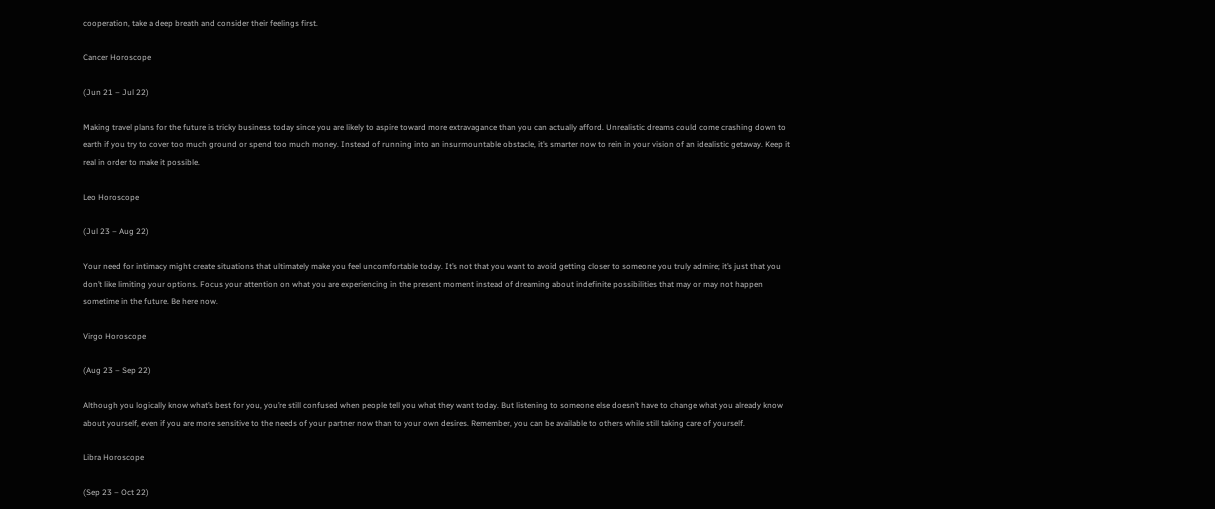cooperation, take a deep breath and consider their feelings first.

Cancer Horoscope

(Jun 21 – Jul 22)

Making travel plans for the future is tricky business today since you are likely to aspire toward more extravagance than you can actually afford. Unrealistic dreams could come crashing down to earth if you try to cover too much ground or spend too much money. Instead of running into an insurmountable obstacle, it’s smarter now to rein in your vision of an idealistic getaway. Keep it real in order to make it possible.

Leo Horoscope

(Jul 23 – Aug 22)

Your need for intimacy might create situations that ultimately make you feel uncomfortable today. It’s not that you want to avoid getting closer to someone you truly admire; it’s just that you don’t like limiting your options. Focus your attention on what you are experiencing in the present moment instead of dreaming about indefinite possibilities that may or may not happen sometime in the future. Be here now.

Virgo Horoscope

(Aug 23 – Sep 22)

Although you logically know what’s best for you, you’re still confused when people tell you what they want today. But listening to someone else doesn’t have to change what you already know about yourself, even if you are more sensitive to the needs of your partner now than to your own desires. Remember, you can be available to others while still taking care of yourself.

Libra Horoscope

(Sep 23 – Oct 22)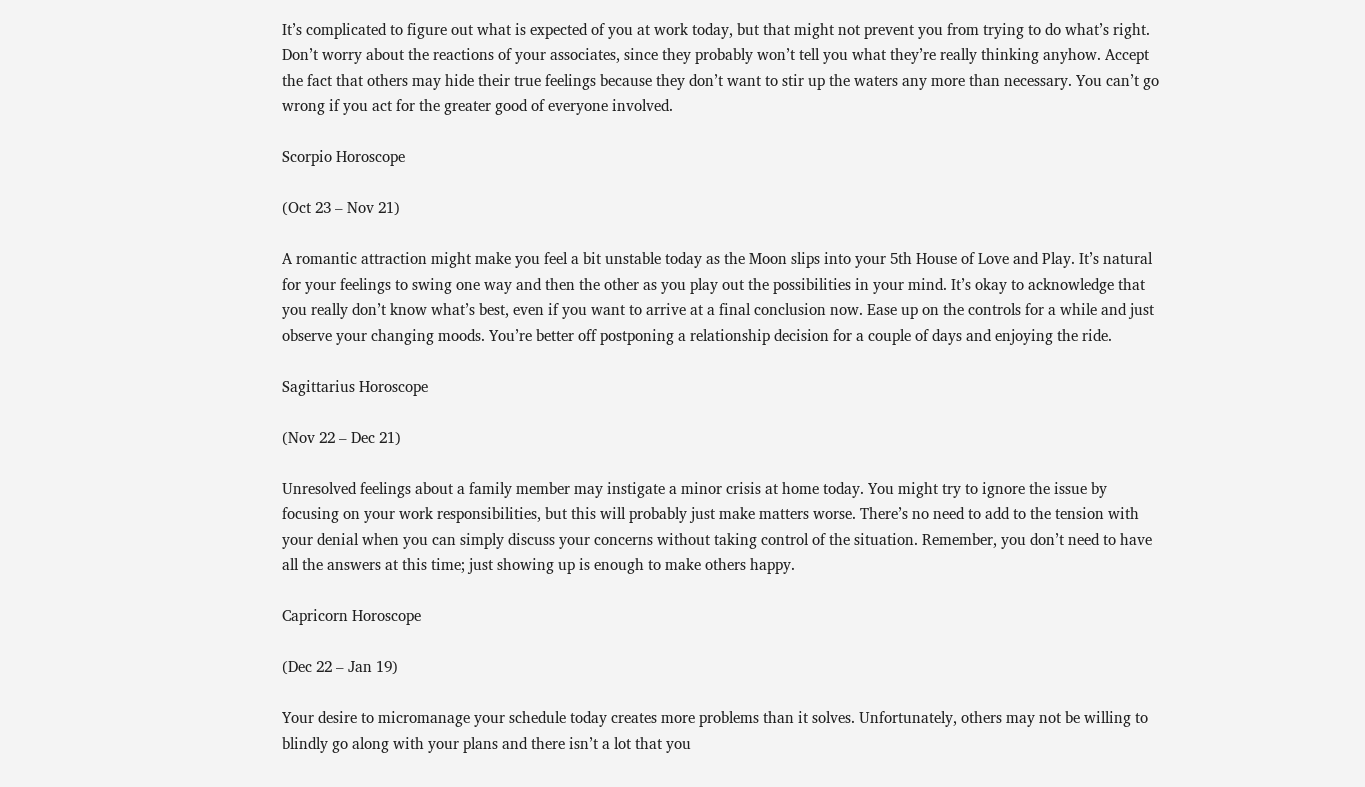It’s complicated to figure out what is expected of you at work today, but that might not prevent you from trying to do what’s right. Don’t worry about the reactions of your associates, since they probably won’t tell you what they’re really thinking anyhow. Accept the fact that others may hide their true feelings because they don’t want to stir up the waters any more than necessary. You can’t go wrong if you act for the greater good of everyone involved.

Scorpio Horoscope

(Oct 23 – Nov 21)

A romantic attraction might make you feel a bit unstable today as the Moon slips into your 5th House of Love and Play. It’s natural for your feelings to swing one way and then the other as you play out the possibilities in your mind. It’s okay to acknowledge that you really don’t know what’s best, even if you want to arrive at a final conclusion now. Ease up on the controls for a while and just observe your changing moods. You’re better off postponing a relationship decision for a couple of days and enjoying the ride.

Sagittarius Horoscope

(Nov 22 – Dec 21)

Unresolved feelings about a family member may instigate a minor crisis at home today. You might try to ignore the issue by focusing on your work responsibilities, but this will probably just make matters worse. There’s no need to add to the tension with your denial when you can simply discuss your concerns without taking control of the situation. Remember, you don’t need to have all the answers at this time; just showing up is enough to make others happy.

Capricorn Horoscope

(Dec 22 – Jan 19)

Your desire to micromanage your schedule today creates more problems than it solves. Unfortunately, others may not be willing to blindly go along with your plans and there isn’t a lot that you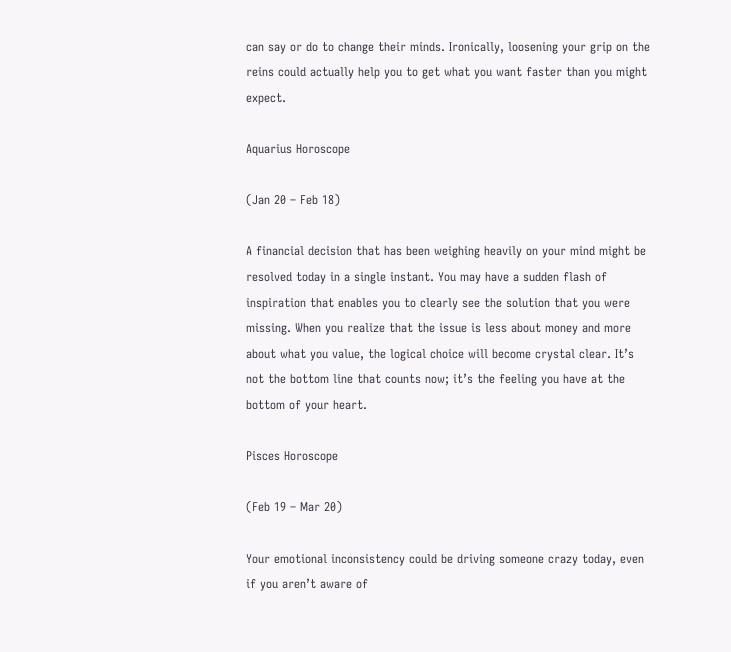can say or do to change their minds. Ironically, loosening your grip on the reins could actually help you to get what you want faster than you might expect.

Aquarius Horoscope

(Jan 20 – Feb 18)

A financial decision that has been weighing heavily on your mind might be resolved today in a single instant. You may have a sudden flash of inspiration that enables you to clearly see the solution that you were missing. When you realize that the issue is less about money and more about what you value, the logical choice will become crystal clear. It’s not the bottom line that counts now; it’s the feeling you have at the bottom of your heart.

Pisces Horoscope

(Feb 19 – Mar 20)

Your emotional inconsistency could be driving someone crazy today, even if you aren’t aware of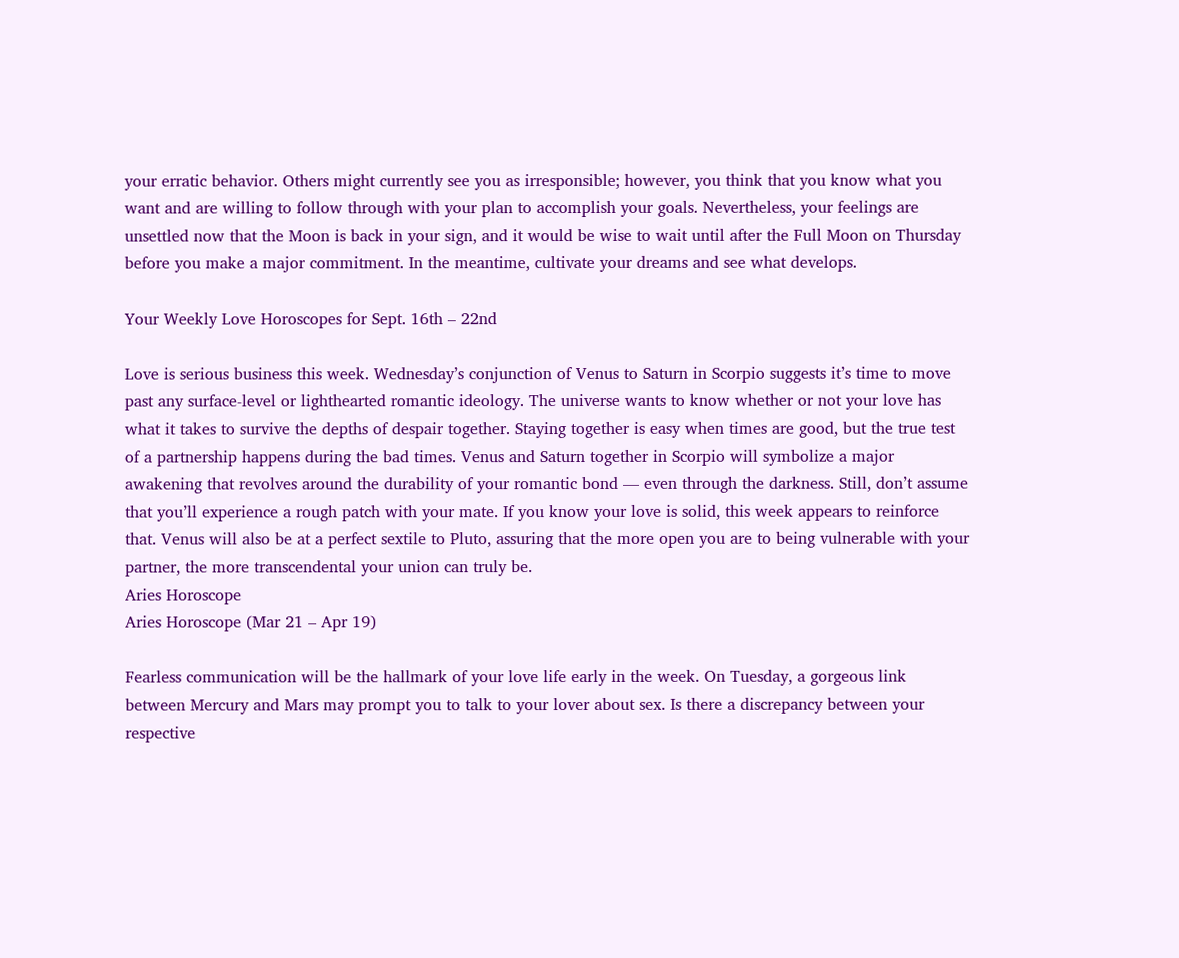your erratic behavior. Others might currently see you as irresponsible; however, you think that you know what you want and are willing to follow through with your plan to accomplish your goals. Nevertheless, your feelings are unsettled now that the Moon is back in your sign, and it would be wise to wait until after the Full Moon on Thursday before you make a major commitment. In the meantime, cultivate your dreams and see what develops.

Your Weekly Love Horoscopes for Sept. 16th – 22nd

Love is serious business this week. Wednesday’s conjunction of Venus to Saturn in Scorpio suggests it’s time to move past any surface-level or lighthearted romantic ideology. The universe wants to know whether or not your love has what it takes to survive the depths of despair together. Staying together is easy when times are good, but the true test of a partnership happens during the bad times. Venus and Saturn together in Scorpio will symbolize a major awakening that revolves around the durability of your romantic bond — even through the darkness. Still, don’t assume that you’ll experience a rough patch with your mate. If you know your love is solid, this week appears to reinforce that. Venus will also be at a perfect sextile to Pluto, assuring that the more open you are to being vulnerable with your partner, the more transcendental your union can truly be.
Aries Horoscope
Aries Horoscope (Mar 21 – Apr 19)

Fearless communication will be the hallmark of your love life early in the week. On Tuesday, a gorgeous link between Mercury and Mars may prompt you to talk to your lover about sex. Is there a discrepancy between your respective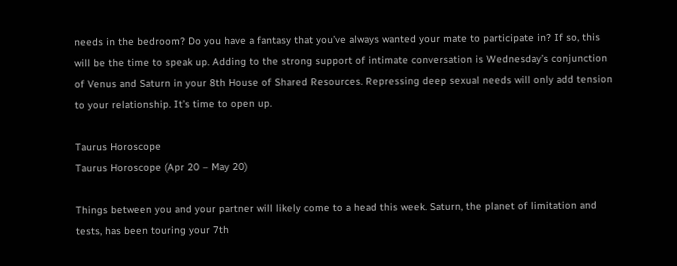needs in the bedroom? Do you have a fantasy that you’ve always wanted your mate to participate in? If so, this will be the time to speak up. Adding to the strong support of intimate conversation is Wednesday’s conjunction of Venus and Saturn in your 8th House of Shared Resources. Repressing deep sexual needs will only add tension to your relationship. It’s time to open up.

Taurus Horoscope
Taurus Horoscope (Apr 20 – May 20)

Things between you and your partner will likely come to a head this week. Saturn, the planet of limitation and tests, has been touring your 7th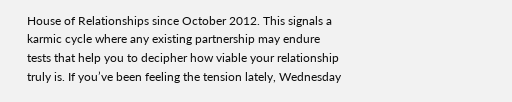House of Relationships since October 2012. This signals a karmic cycle where any existing partnership may endure tests that help you to decipher how viable your relationship truly is. If you’ve been feeling the tension lately, Wednesday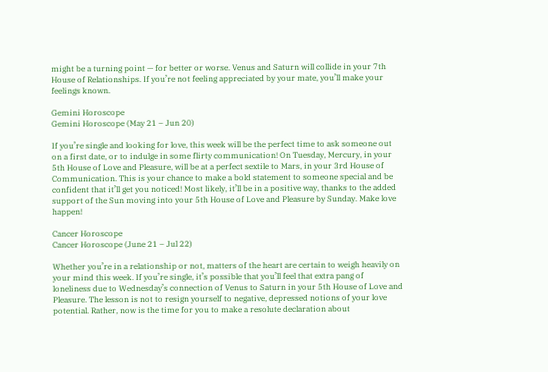might be a turning point — for better or worse. Venus and Saturn will collide in your 7th House of Relationships. If you’re not feeling appreciated by your mate, you’ll make your feelings known.

Gemini Horoscope
Gemini Horoscope (May 21 – Jun 20)

If you’re single and looking for love, this week will be the perfect time to ask someone out on a first date, or to indulge in some flirty communication! On Tuesday, Mercury, in your 5th House of Love and Pleasure, will be at a perfect sextile to Mars, in your 3rd House of Communication. This is your chance to make a bold statement to someone special and be confident that it’ll get you noticed! Most likely, it’ll be in a positive way, thanks to the added support of the Sun moving into your 5th House of Love and Pleasure by Sunday. Make love happen!

Cancer Horoscope
Cancer Horoscope (June 21 – Jul 22)

Whether you’re in a relationship or not, matters of the heart are certain to weigh heavily on your mind this week. If you’re single, it’s possible that you’ll feel that extra pang of loneliness due to Wednesday’s connection of Venus to Saturn in your 5th House of Love and Pleasure. The lesson is not to resign yourself to negative, depressed notions of your love potential. Rather, now is the time for you to make a resolute declaration about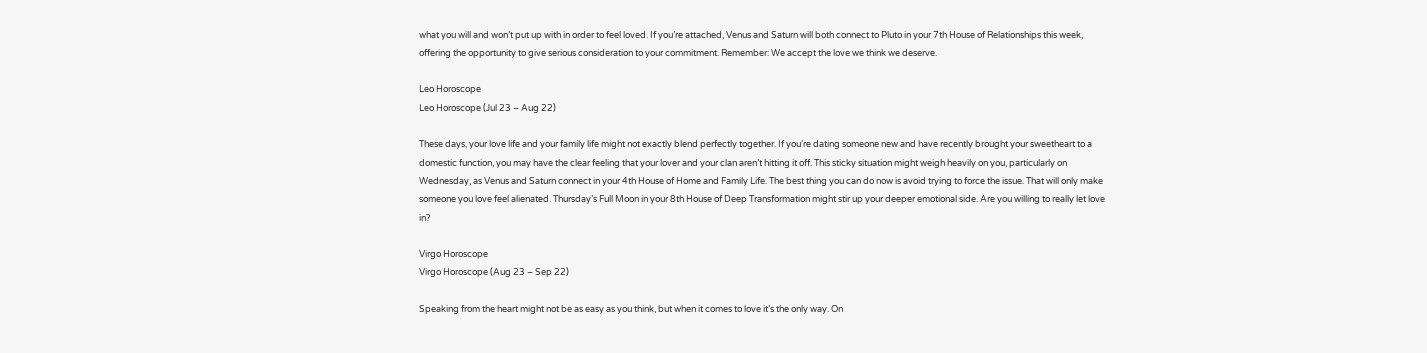what you will and won’t put up with in order to feel loved. If you’re attached, Venus and Saturn will both connect to Pluto in your 7th House of Relationships this week, offering the opportunity to give serious consideration to your commitment. Remember: We accept the love we think we deserve.

Leo Horoscope
Leo Horoscope (Jul 23 – Aug 22)

These days, your love life and your family life might not exactly blend perfectly together. If you’re dating someone new and have recently brought your sweetheart to a domestic function, you may have the clear feeling that your lover and your clan aren’t hitting it off. This sticky situation might weigh heavily on you, particularly on Wednesday, as Venus and Saturn connect in your 4th House of Home and Family Life. The best thing you can do now is avoid trying to force the issue. That will only make someone you love feel alienated. Thursday’s Full Moon in your 8th House of Deep Transformation might stir up your deeper emotional side. Are you willing to really let love in?

Virgo Horoscope
Virgo Horoscope (Aug 23 – Sep 22)

Speaking from the heart might not be as easy as you think, but when it comes to love it’s the only way. On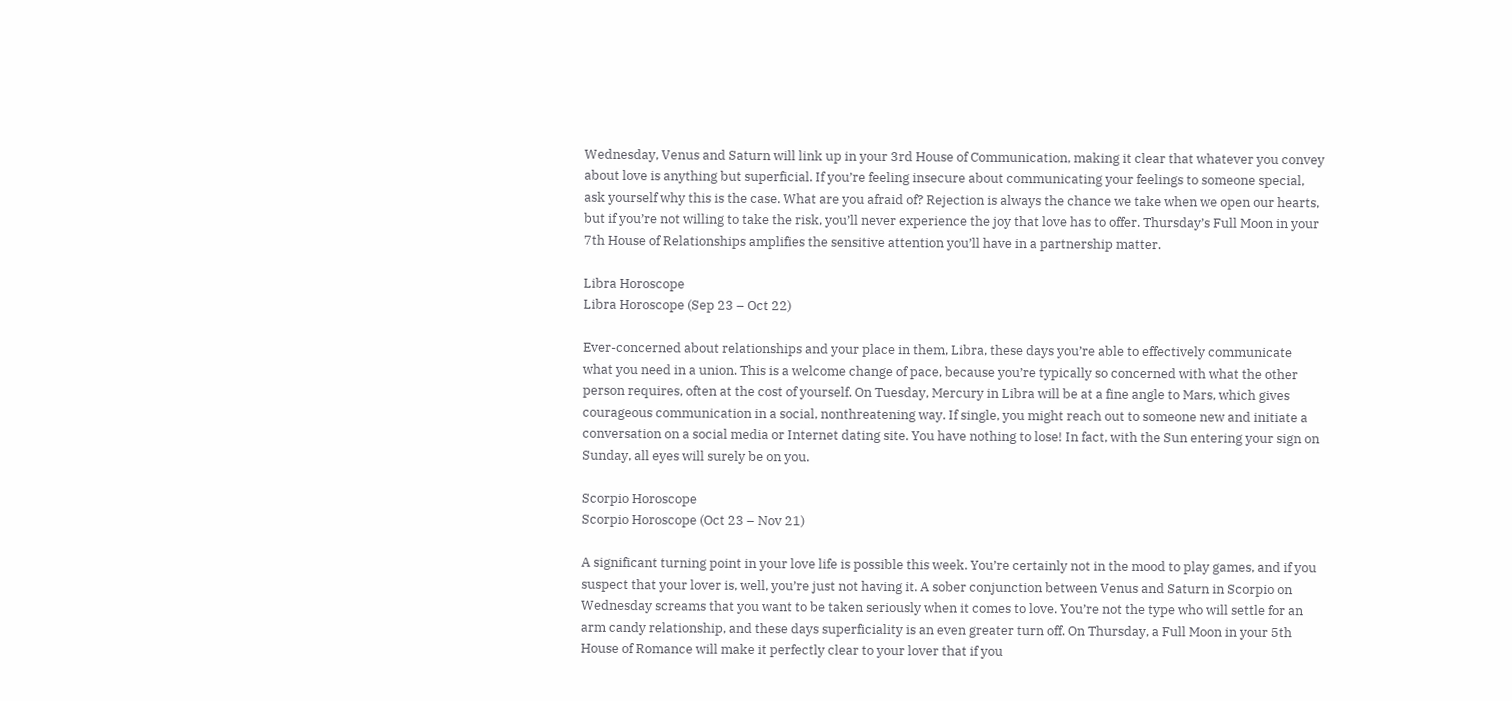Wednesday, Venus and Saturn will link up in your 3rd House of Communication, making it clear that whatever you convey about love is anything but superficial. If you’re feeling insecure about communicating your feelings to someone special, ask yourself why this is the case. What are you afraid of? Rejection is always the chance we take when we open our hearts, but if you’re not willing to take the risk, you’ll never experience the joy that love has to offer. Thursday’s Full Moon in your 7th House of Relationships amplifies the sensitive attention you’ll have in a partnership matter.

Libra Horoscope
Libra Horoscope (Sep 23 – Oct 22)

Ever-concerned about relationships and your place in them, Libra, these days you’re able to effectively communicate what you need in a union. This is a welcome change of pace, because you’re typically so concerned with what the other person requires, often at the cost of yourself. On Tuesday, Mercury in Libra will be at a fine angle to Mars, which gives courageous communication in a social, nonthreatening way. If single, you might reach out to someone new and initiate a conversation on a social media or Internet dating site. You have nothing to lose! In fact, with the Sun entering your sign on Sunday, all eyes will surely be on you.

Scorpio Horoscope
Scorpio Horoscope (Oct 23 – Nov 21)

A significant turning point in your love life is possible this week. You’re certainly not in the mood to play games, and if you suspect that your lover is, well, you’re just not having it. A sober conjunction between Venus and Saturn in Scorpio on Wednesday screams that you want to be taken seriously when it comes to love. You’re not the type who will settle for an arm candy relationship, and these days superficiality is an even greater turn off. On Thursday, a Full Moon in your 5th House of Romance will make it perfectly clear to your lover that if you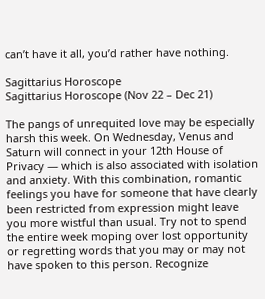can’t have it all, you’d rather have nothing.

Sagittarius Horoscope
Sagittarius Horoscope (Nov 22 – Dec 21)

The pangs of unrequited love may be especially harsh this week. On Wednesday, Venus and Saturn will connect in your 12th House of Privacy — which is also associated with isolation and anxiety. With this combination, romantic feelings you have for someone that have clearly been restricted from expression might leave you more wistful than usual. Try not to spend the entire week moping over lost opportunity or regretting words that you may or may not have spoken to this person. Recognize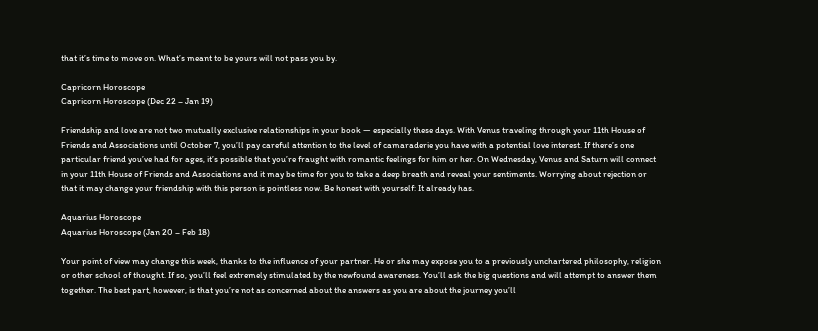that it’s time to move on. What’s meant to be yours will not pass you by.

Capricorn Horoscope
Capricorn Horoscope (Dec 22 – Jan 19)

Friendship and love are not two mutually exclusive relationships in your book — especially these days. With Venus traveling through your 11th House of Friends and Associations until October 7, you’ll pay careful attention to the level of camaraderie you have with a potential love interest. If there’s one particular friend you’ve had for ages, it’s possible that you’re fraught with romantic feelings for him or her. On Wednesday, Venus and Saturn will connect in your 11th House of Friends and Associations and it may be time for you to take a deep breath and reveal your sentiments. Worrying about rejection or that it may change your friendship with this person is pointless now. Be honest with yourself: It already has.

Aquarius Horoscope
Aquarius Horoscope (Jan 20 – Feb 18)

Your point of view may change this week, thanks to the influence of your partner. He or she may expose you to a previously unchartered philosophy, religion or other school of thought. If so, you’ll feel extremely stimulated by the newfound awareness. You’ll ask the big questions and will attempt to answer them together. The best part, however, is that you’re not as concerned about the answers as you are about the journey you’ll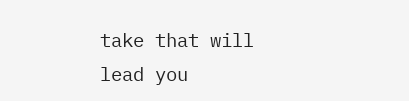take that will lead you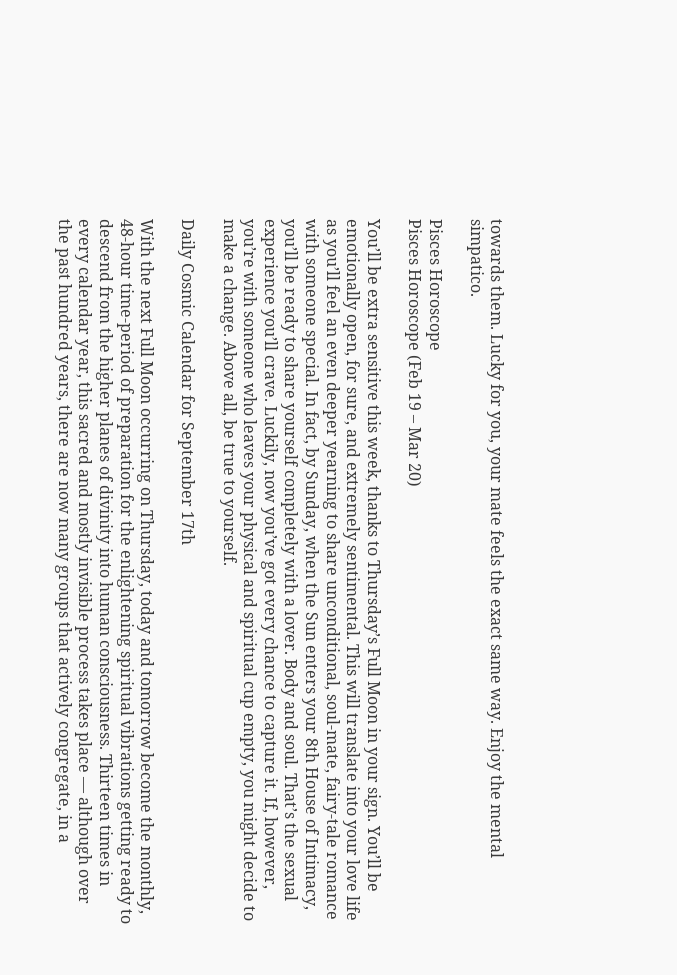towards them. Lucky for you, your mate feels the exact same way. Enjoy the mental simpatico.

Pisces Horoscope
Pisces Horoscope (Feb 19 – Mar 20)

You’ll be extra sensitive this week, thanks to Thursday’s Full Moon in your sign. You’ll be emotionally open, for sure, and extremely sentimental. This will translate into your love life as you’ll feel an even deeper yearning to share unconditional, soul-mate, fairy-tale romance with someone special. In fact, by Sunday, when the Sun enters your 8th House of Intimacy, you’ll be ready to share yourself completely with a lover. Body and soul. That’s the sexual experience you’ll crave. Luckily, now you’ve got every chance to capture it. If, however, you’re with someone who leaves your physical and spiritual cup empty, you might decide to make a change. Above all, be true to yourself.

Daily Cosmic Calendar for September 17th

With the next Full Moon occurring on Thursday, today and tomorrow become the monthly, 48-hour time-period of preparation for the enlightening spiritual vibrations getting ready to descend from the higher planes of divinity into human consciousness. Thirteen times in every calendar year, this sacred and mostly invisible process takes place — although over the past hundred years, there are now many groups that actively congregate, in a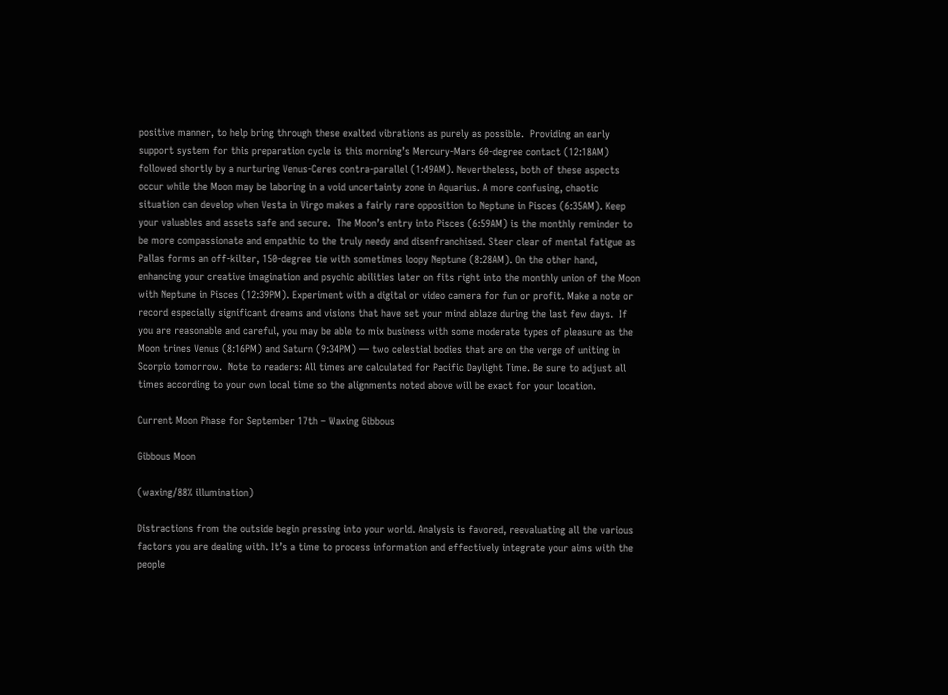positive manner, to help bring through these exalted vibrations as purely as possible.  Providing an early support system for this preparation cycle is this morning’s Mercury-Mars 60-degree contact (12:18AM) followed shortly by a nurturing Venus-Ceres contra-parallel (1:49AM). Nevertheless, both of these aspects occur while the Moon may be laboring in a void uncertainty zone in Aquarius. A more confusing, chaotic situation can develop when Vesta in Virgo makes a fairly rare opposition to Neptune in Pisces (6:35AM). Keep your valuables and assets safe and secure.  The Moon’s entry into Pisces (6:59AM) is the monthly reminder to be more compassionate and empathic to the truly needy and disenfranchised. Steer clear of mental fatigue as Pallas forms an off-kilter, 150-degree tie with sometimes loopy Neptune (8:28AM). On the other hand, enhancing your creative imagination and psychic abilities later on fits right into the monthly union of the Moon with Neptune in Pisces (12:39PM). Experiment with a digital or video camera for fun or profit. Make a note or record especially significant dreams and visions that have set your mind ablaze during the last few days.  If you are reasonable and careful, you may be able to mix business with some moderate types of pleasure as the Moon trines Venus (8:16PM) and Saturn (9:34PM) — two celestial bodies that are on the verge of uniting in Scorpio tomorrow.  Note to readers: All times are calculated for Pacific Daylight Time. Be sure to adjust all times according to your own local time so the alignments noted above will be exact for your location.

Current Moon Phase for September 17th – Waxing Gibbous

Gibbous Moon

(waxing/88% illumination)

Distractions from the outside begin pressing into your world. Analysis is favored, reevaluating all the various factors you are dealing with. It’s a time to process information and effectively integrate your aims with the people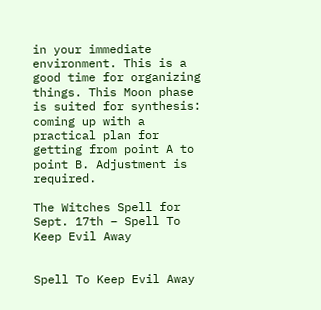in your immediate environment. This is a good time for organizing things. This Moon phase is suited for synthesis: coming up with a practical plan for getting from point A to point B. Adjustment is required.

The Witches Spell for Sept. 17th – Spell To Keep Evil Away


Spell To Keep Evil Away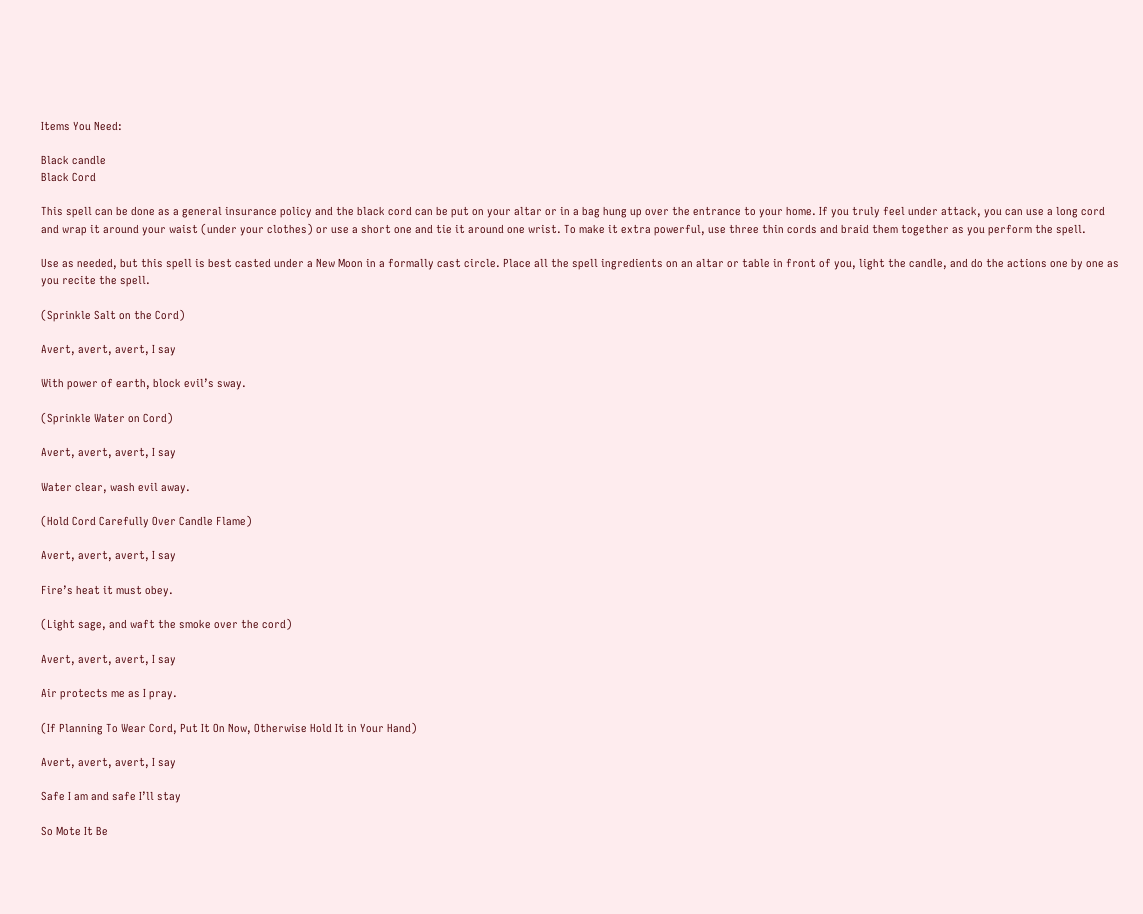Items You Need:

Black candle
Black Cord

This spell can be done as a general insurance policy and the black cord can be put on your altar or in a bag hung up over the entrance to your home. If you truly feel under attack, you can use a long cord and wrap it around your waist (under your clothes) or use a short one and tie it around one wrist. To make it extra powerful, use three thin cords and braid them together as you perform the spell.

Use as needed, but this spell is best casted under a New Moon in a formally cast circle. Place all the spell ingredients on an altar or table in front of you, light the candle, and do the actions one by one as you recite the spell.

(Sprinkle Salt on the Cord)

Avert, avert, avert, I say

With power of earth, block evil’s sway.

(Sprinkle Water on Cord)

Avert, avert, avert, I say

Water clear, wash evil away.

(Hold Cord Carefully Over Candle Flame)

Avert, avert, avert, I say

Fire’s heat it must obey.

(Light sage, and waft the smoke over the cord)

Avert, avert, avert, I say

Air protects me as I pray.

(If Planning To Wear Cord, Put It On Now, Otherwise Hold It in Your Hand)

Avert, avert, avert, I say

Safe I am and safe I’ll stay

So Mote It Be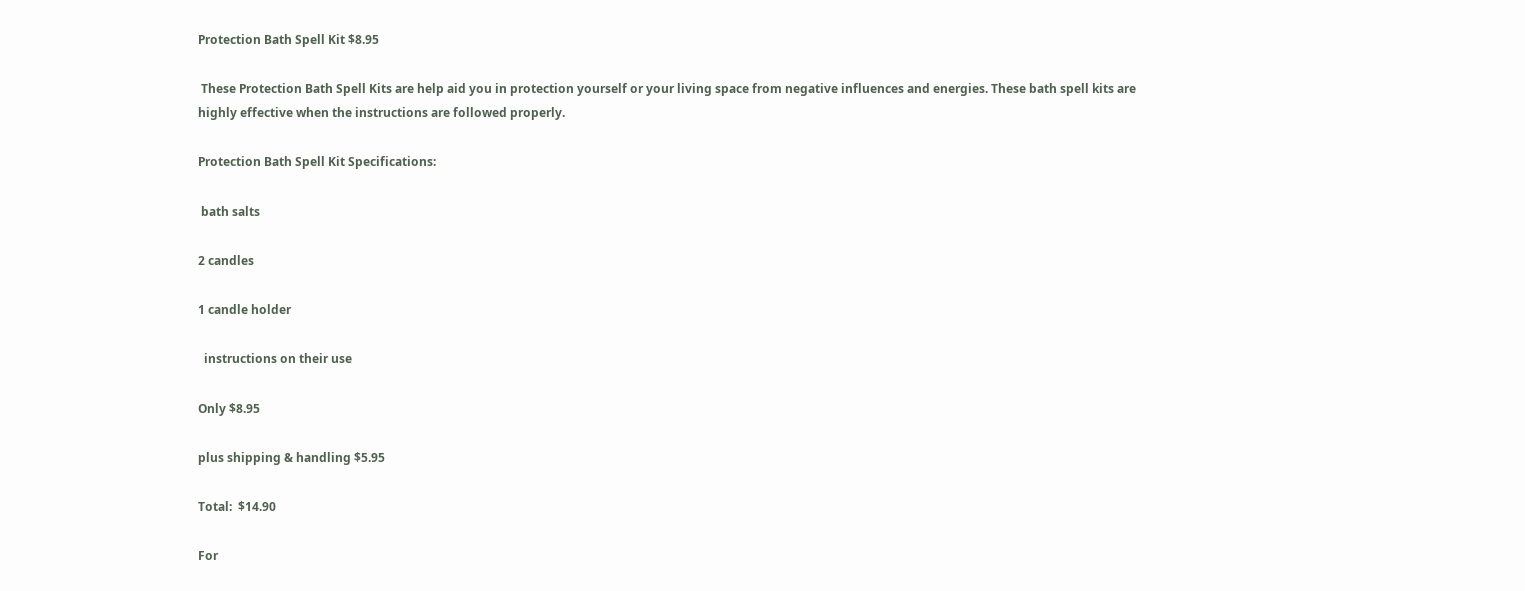Protection Bath Spell Kit $8.95

 These Protection Bath Spell Kits are help aid you in protection yourself or your living space from negative influences and energies. These bath spell kits are highly effective when the instructions are followed properly.

Protection Bath Spell Kit Specifications:

 bath salts

2 candles

1 candle holder

  instructions on their use

Only $8.95

plus shipping & handling $5.95

Total:  $14.90

For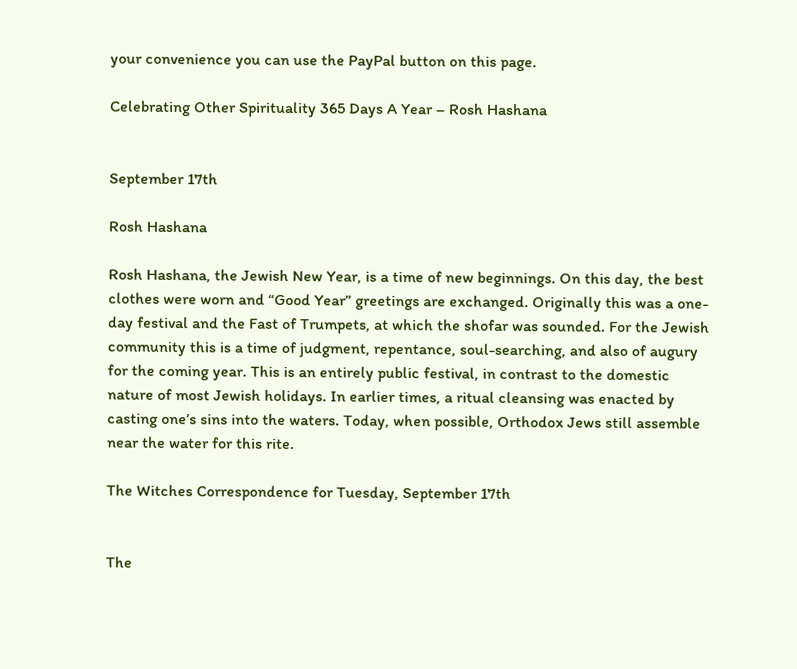your convenience you can use the PayPal button on this page.

Celebrating Other Spirituality 365 Days A Year – Rosh Hashana


September 17th

Rosh Hashana

Rosh Hashana, the Jewish New Year, is a time of new beginnings. On this day, the best clothes were worn and “Good Year” greetings are exchanged. Originally this was a one-day festival and the Fast of Trumpets, at which the shofar was sounded. For the Jewish community this is a time of judgment, repentance, soul-searching, and also of augury for the coming year. This is an entirely public festival, in contrast to the domestic nature of most Jewish holidays. In earlier times, a ritual cleansing was enacted by casting one’s sins into the waters. Today, when possible, Orthodox Jews still assemble near the water for this rite.

The Witches Correspondence for Tuesday, September 17th


The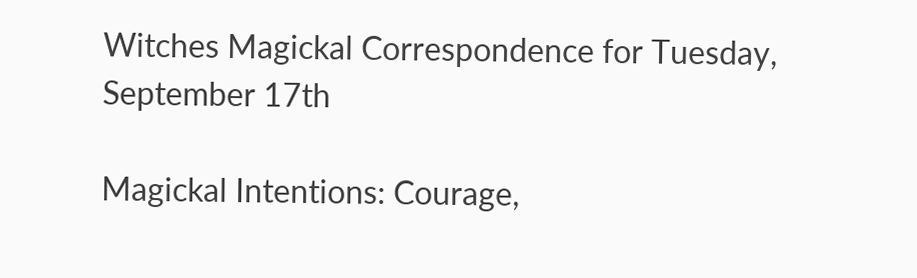Witches Magickal Correspondence for Tuesday, September 17th

Magickal Intentions: Courage,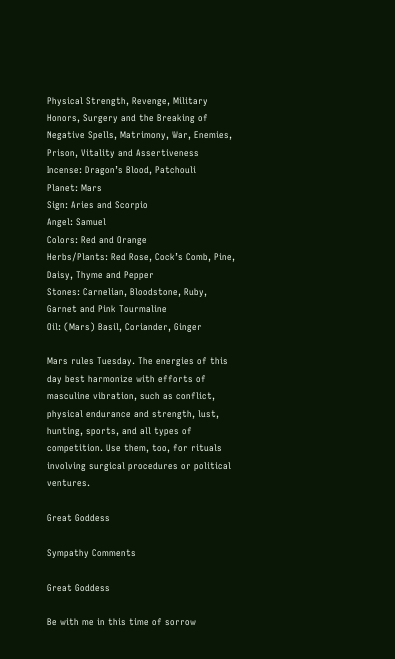Physical Strength, Revenge, Military Honors, Surgery and the Breaking of Negative Spells, Matrimony, War, Enemies, Prison, Vitality and Assertiveness
Incense: Dragon’s Blood, Patchouli
Planet: Mars
Sign: Aries and Scorpio
Angel: Samuel
Colors: Red and Orange
Herbs/Plants: Red Rose, Cock’s Comb, Pine, Daisy, Thyme and Pepper
Stones: Carnelian, Bloodstone, Ruby, Garnet and Pink Tourmaline
Oil: (Mars) Basil, Coriander, Ginger

Mars rules Tuesday. The energies of this day best harmonize with efforts of masculine vibration, such as conflict, physical endurance and strength, lust, hunting, sports, and all types of competition. Use them, too, for rituals involving surgical procedures or political ventures.

Great Goddess

Sympathy Comments

Great Goddess

Be with me in this time of sorrow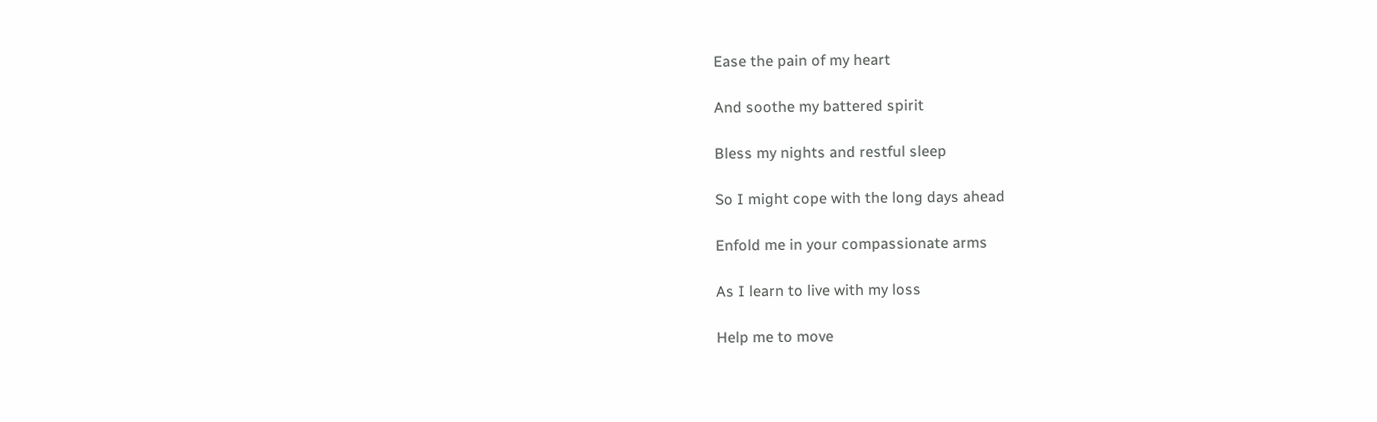Ease the pain of my heart

And soothe my battered spirit

Bless my nights and restful sleep

So I might cope with the long days ahead

Enfold me in your compassionate arms

As I learn to live with my loss

Help me to move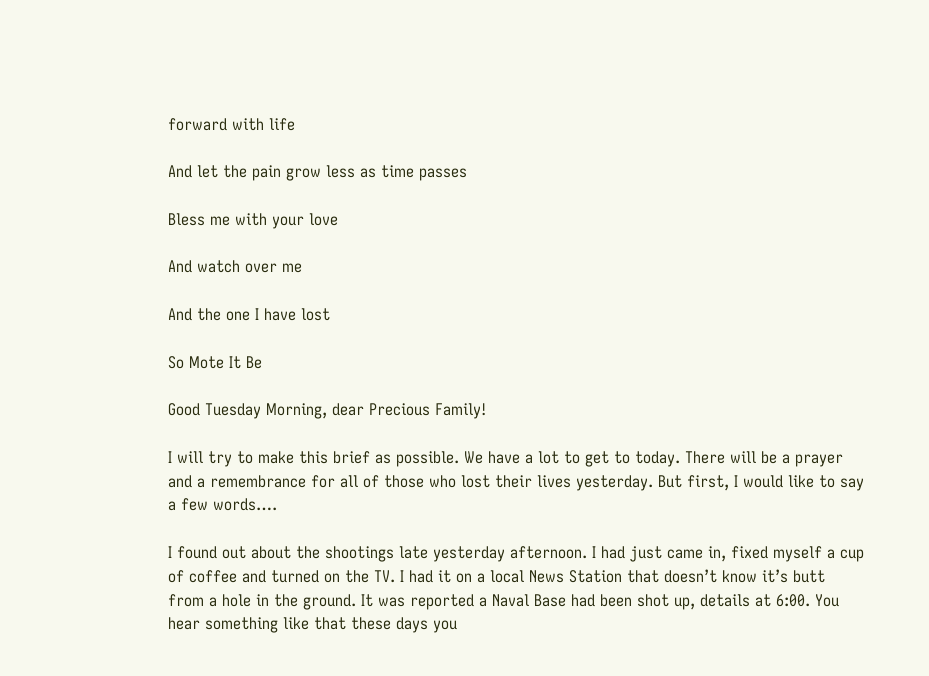forward with life

And let the pain grow less as time passes

Bless me with your love

And watch over me

And the one I have lost

So Mote It Be

Good Tuesday Morning, dear Precious Family!

I will try to make this brief as possible. We have a lot to get to today. There will be a prayer and a remembrance for all of those who lost their lives yesterday. But first, I would like to say a few words….

I found out about the shootings late yesterday afternoon. I had just came in, fixed myself a cup of coffee and turned on the TV. I had it on a local News Station that doesn’t know it’s butt from a hole in the ground. It was reported a Naval Base had been shot up, details at 6:00. You hear something like that these days you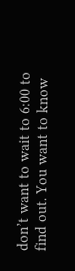don’t want to wait to 6:00 to find out. You want to know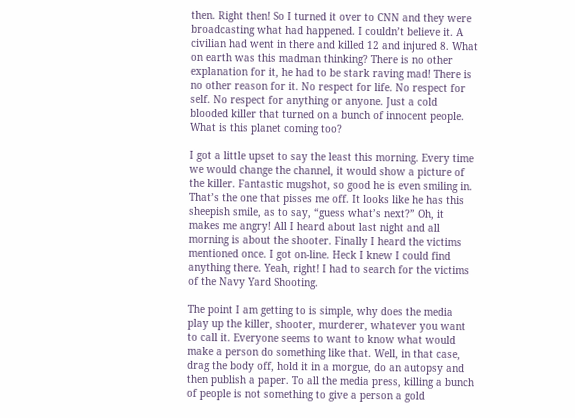then. Right then! So I turned it over to CNN and they were broadcasting what had happened. I couldn’t believe it. A civilian had went in there and killed 12 and injured 8. What on earth was this madman thinking? There is no other explanation for it, he had to be stark raving mad! There is no other reason for it. No respect for life. No respect for self. No respect for anything or anyone. Just a cold blooded killer that turned on a bunch of innocent people. What is this planet coming too?

I got a little upset to say the least this morning. Every time we would change the channel, it would show a picture of the killer. Fantastic mugshot, so good he is even smiling in. That’s the one that pisses me off. It looks like he has this sheepish smile, as to say, “guess what’s next?” Oh, it makes me angry! All I heard about last night and all morning is about the shooter. Finally I heard the victims mentioned once. I got on-line. Heck I knew I could find anything there. Yeah, right! I had to search for the victims of the Navy Yard Shooting.

The point I am getting to is simple, why does the media play up the killer, shooter, murderer, whatever you want to call it. Everyone seems to want to know what would make a person do something like that. Well, in that case, drag the body off, hold it in a morgue, do an autopsy and then publish a paper. To all the media press, killing a bunch of people is not something to give a person a gold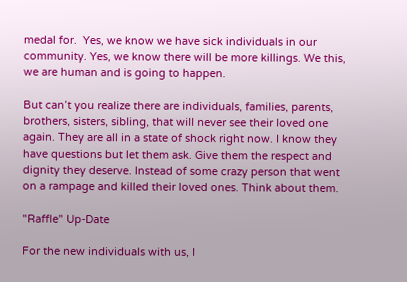medal for.  Yes, we know we have sick individuals in our community. Yes, we know there will be more killings. We this, we are human and is going to happen.

But can’t you realize there are individuals, families, parents, brothers, sisters, sibling, that will never see their loved one again. They are all in a state of shock right now. I know they have questions but let them ask. Give them the respect and dignity they deserve. Instead of some crazy person that went on a rampage and killed their loved ones. Think about them.

"Raffle" Up-Date

For the new individuals with us, I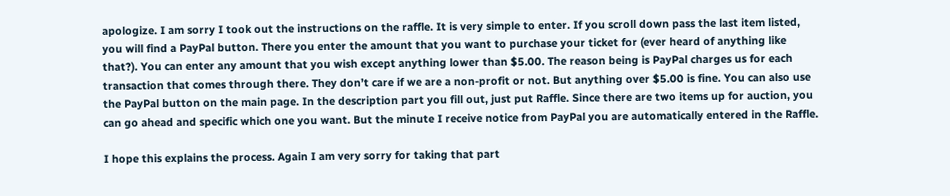apologize. I am sorry I took out the instructions on the raffle. It is very simple to enter. If you scroll down pass the last item listed, you will find a PayPal button. There you enter the amount that you want to purchase your ticket for (ever heard of anything like that?). You can enter any amount that you wish except anything lower than $5.00. The reason being is PayPal charges us for each transaction that comes through there. They don’t care if we are a non-profit or not. But anything over $5.00 is fine. You can also use the PayPal button on the main page. In the description part you fill out, just put Raffle. Since there are two items up for auction, you can go ahead and specific which one you want. But the minute I receive notice from PayPal you are automatically entered in the Raffle.

I hope this explains the process. Again I am very sorry for taking that part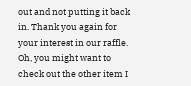out and not putting it back in. Thank you again for your interest in our raffle. Oh, you might want to check out the other item I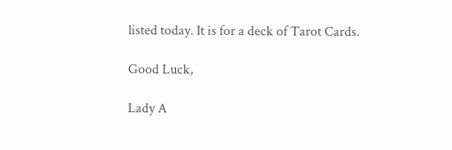listed today. It is for a deck of Tarot Cards.

Good Luck,

Lady A